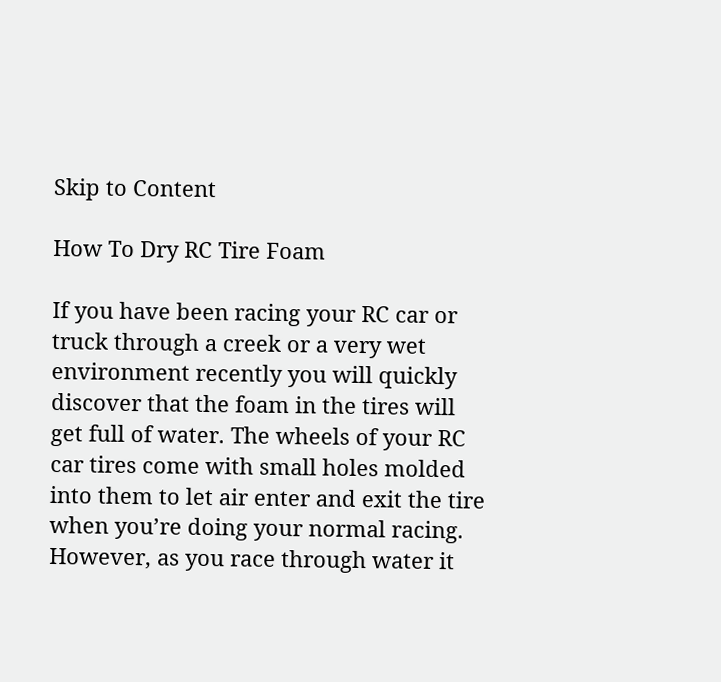Skip to Content

How To Dry RC Tire Foam

If you have been racing your RC car or truck through a creek or a very wet environment recently you will quickly discover that the foam in the tires will get full of water. The wheels of your RC car tires come with small holes molded into them to let air enter and exit the tire when you’re doing your normal racing. However, as you race through water it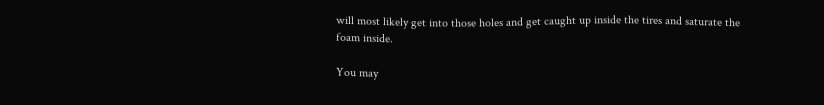will most likely get into those holes and get caught up inside the tires and saturate the foam inside.

You may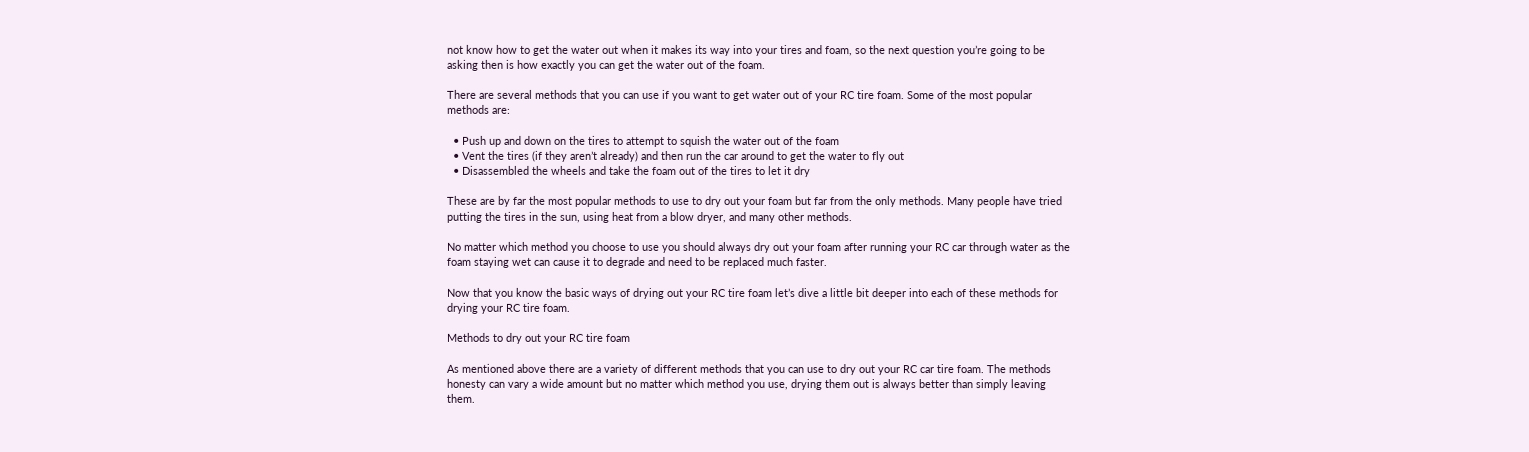not know how to get the water out when it makes its way into your tires and foam, so the next question you’re going to be asking then is how exactly you can get the water out of the foam.

There are several methods that you can use if you want to get water out of your RC tire foam. Some of the most popular methods are:

  • Push up and down on the tires to attempt to squish the water out of the foam
  • Vent the tires (if they aren’t already) and then run the car around to get the water to fly out
  • Disassembled the wheels and take the foam out of the tires to let it dry

These are by far the most popular methods to use to dry out your foam but far from the only methods. Many people have tried putting the tires in the sun, using heat from a blow dryer, and many other methods.

No matter which method you choose to use you should always dry out your foam after running your RC car through water as the foam staying wet can cause it to degrade and need to be replaced much faster.

Now that you know the basic ways of drying out your RC tire foam let’s dive a little bit deeper into each of these methods for drying your RC tire foam.

Methods to dry out your RC tire foam

As mentioned above there are a variety of different methods that you can use to dry out your RC car tire foam. The methods honesty can vary a wide amount but no matter which method you use, drying them out is always better than simply leaving them.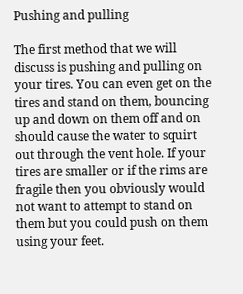Pushing and pulling

The first method that we will discuss is pushing and pulling on your tires. You can even get on the tires and stand on them, bouncing up and down on them off and on should cause the water to squirt out through the vent hole. If your tires are smaller or if the rims are fragile then you obviously would not want to attempt to stand on them but you could push on them using your feet.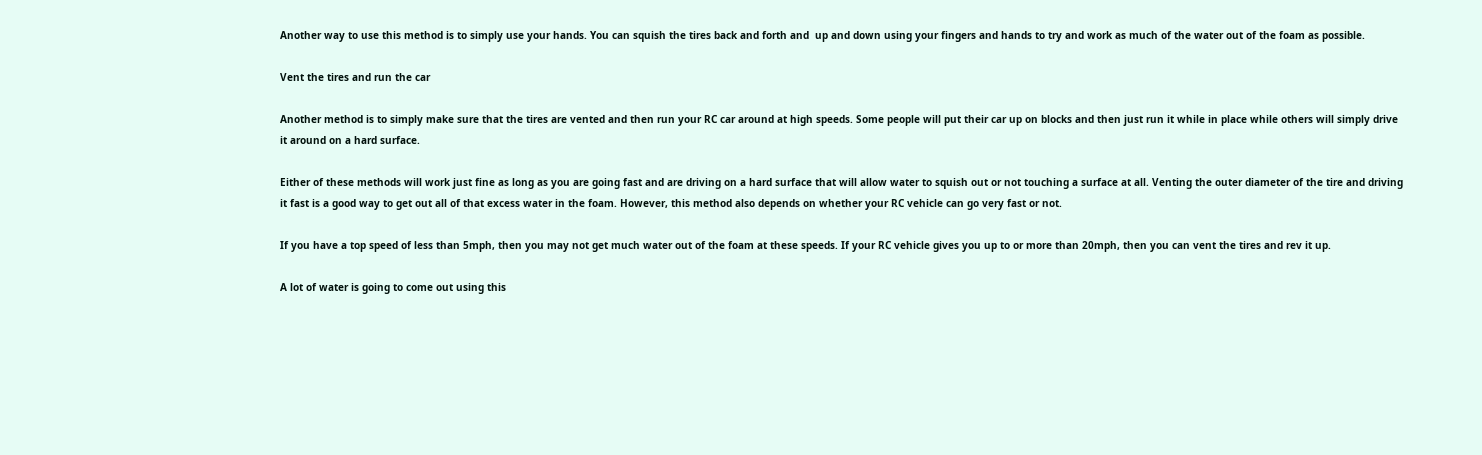Another way to use this method is to simply use your hands. You can squish the tires back and forth and  up and down using your fingers and hands to try and work as much of the water out of the foam as possible.

Vent the tires and run the car

Another method is to simply make sure that the tires are vented and then run your RC car around at high speeds. Some people will put their car up on blocks and then just run it while in place while others will simply drive it around on a hard surface.

Either of these methods will work just fine as long as you are going fast and are driving on a hard surface that will allow water to squish out or not touching a surface at all. Venting the outer diameter of the tire and driving it fast is a good way to get out all of that excess water in the foam. However, this method also depends on whether your RC vehicle can go very fast or not.

If you have a top speed of less than 5mph, then you may not get much water out of the foam at these speeds. If your RC vehicle gives you up to or more than 20mph, then you can vent the tires and rev it up.

A lot of water is going to come out using this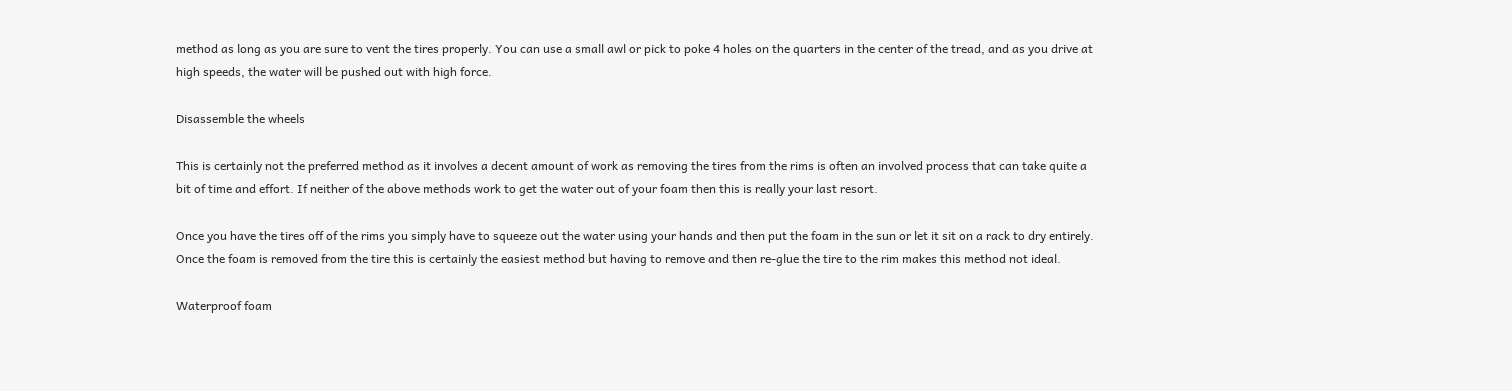method as long as you are sure to vent the tires properly. You can use a small awl or pick to poke 4 holes on the quarters in the center of the tread, and as you drive at high speeds, the water will be pushed out with high force.

Disassemble the wheels

This is certainly not the preferred method as it involves a decent amount of work as removing the tires from the rims is often an involved process that can take quite a bit of time and effort. If neither of the above methods work to get the water out of your foam then this is really your last resort.

Once you have the tires off of the rims you simply have to squeeze out the water using your hands and then put the foam in the sun or let it sit on a rack to dry entirely. Once the foam is removed from the tire this is certainly the easiest method but having to remove and then re-glue the tire to the rim makes this method not ideal.

Waterproof foam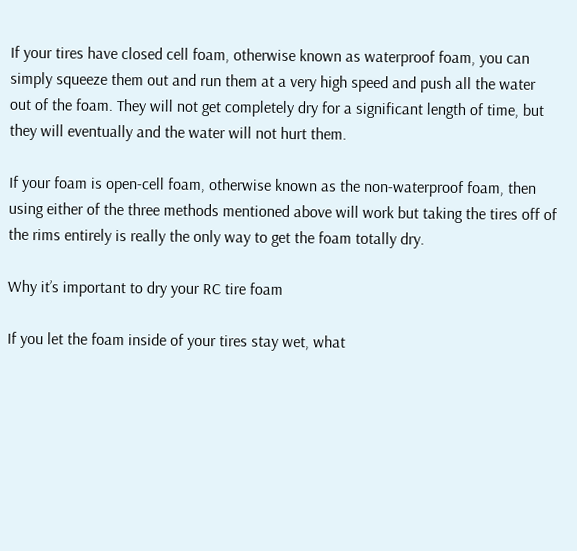If your tires have closed cell foam, otherwise known as waterproof foam, you can simply squeeze them out and run them at a very high speed and push all the water out of the foam. They will not get completely dry for a significant length of time, but they will eventually and the water will not hurt them.

If your foam is open-cell foam, otherwise known as the non-waterproof foam, then using either of the three methods mentioned above will work but taking the tires off of the rims entirely is really the only way to get the foam totally dry.

Why it’s important to dry your RC tire foam

If you let the foam inside of your tires stay wet, what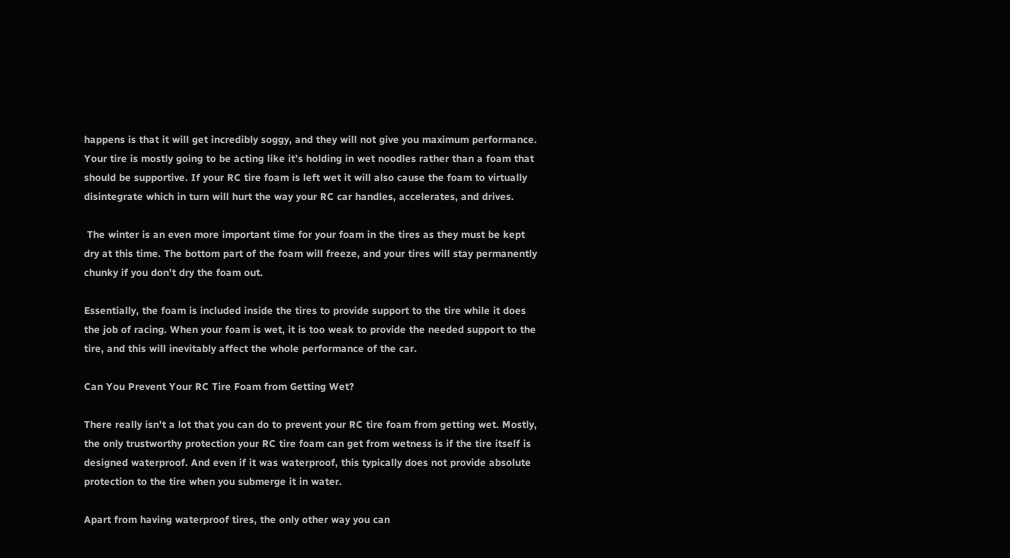happens is that it will get incredibly soggy, and they will not give you maximum performance. Your tire is mostly going to be acting like it’s holding in wet noodles rather than a foam that should be supportive. If your RC tire foam is left wet it will also cause the foam to virtually disintegrate which in turn will hurt the way your RC car handles, accelerates, and drives.

 The winter is an even more important time for your foam in the tires as they must be kept dry at this time. The bottom part of the foam will freeze, and your tires will stay permanently chunky if you don’t dry the foam out.

Essentially, the foam is included inside the tires to provide support to the tire while it does the job of racing. When your foam is wet, it is too weak to provide the needed support to the tire, and this will inevitably affect the whole performance of the car.

Can You Prevent Your RC Tire Foam from Getting Wet?

There really isn’t a lot that you can do to prevent your RC tire foam from getting wet. Mostly, the only trustworthy protection your RC tire foam can get from wetness is if the tire itself is designed waterproof. And even if it was waterproof, this typically does not provide absolute protection to the tire when you submerge it in water.

Apart from having waterproof tires, the only other way you can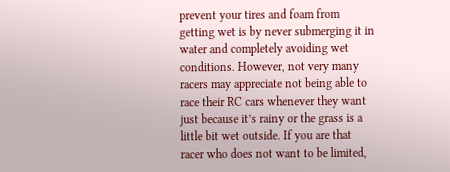prevent your tires and foam from getting wet is by never submerging it in water and completely avoiding wet conditions. However, not very many racers may appreciate not being able to race their RC cars whenever they want just because it’s rainy or the grass is a little bit wet outside. If you are that racer who does not want to be limited,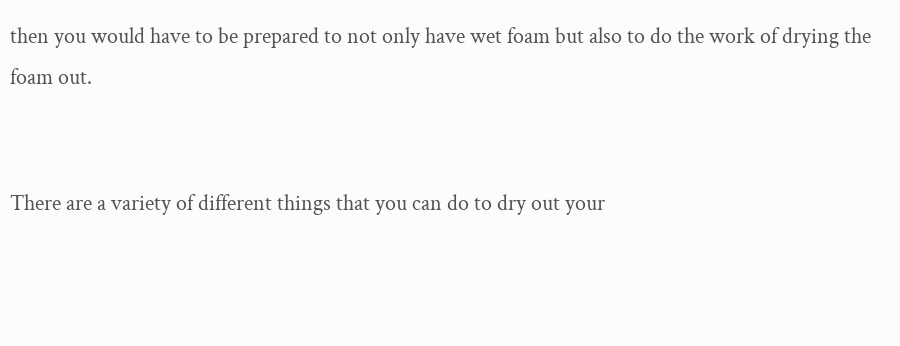then you would have to be prepared to not only have wet foam but also to do the work of drying the foam out.


There are a variety of different things that you can do to dry out your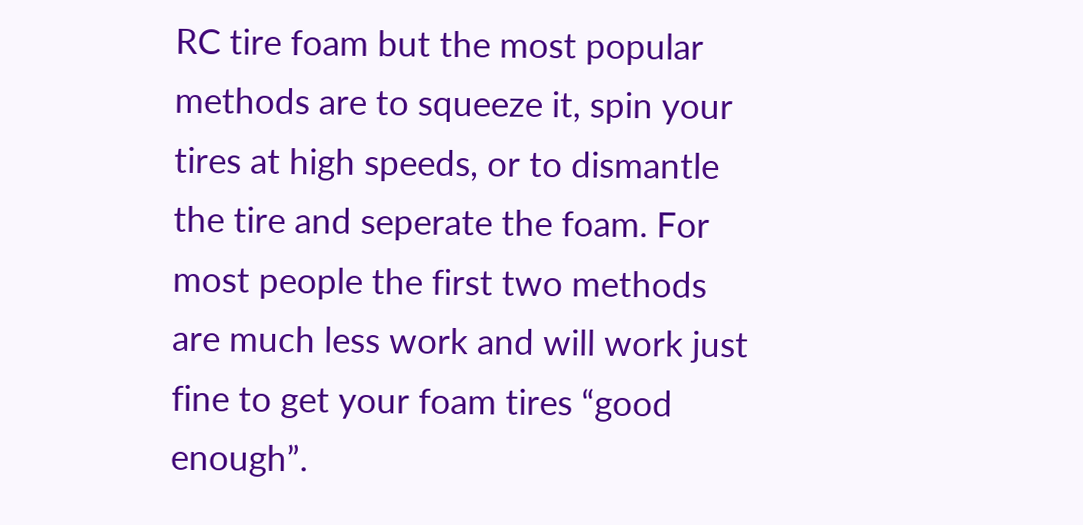RC tire foam but the most popular methods are to squeeze it, spin your tires at high speeds, or to dismantle the tire and seperate the foam. For most people the first two methods are much less work and will work just fine to get your foam tires “good enough”.